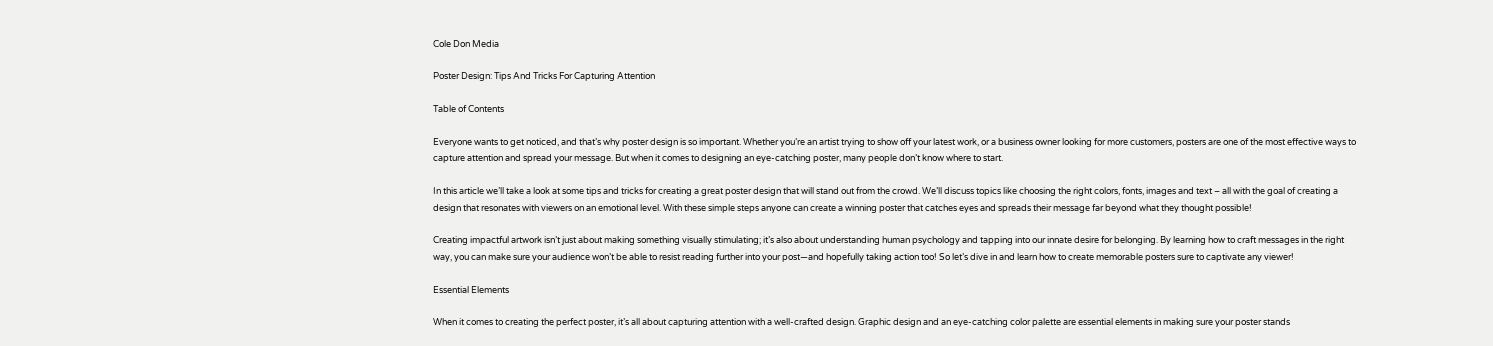Cole Don Media

Poster Design: Tips And Tricks For Capturing Attention

Table of Contents

Everyone wants to get noticed, and that’s why poster design is so important. Whether you’re an artist trying to show off your latest work, or a business owner looking for more customers, posters are one of the most effective ways to capture attention and spread your message. But when it comes to designing an eye-catching poster, many people don’t know where to start.

In this article we’ll take a look at some tips and tricks for creating a great poster design that will stand out from the crowd. We’ll discuss topics like choosing the right colors, fonts, images and text – all with the goal of creating a design that resonates with viewers on an emotional level. With these simple steps anyone can create a winning poster that catches eyes and spreads their message far beyond what they thought possible!

Creating impactful artwork isn’t just about making something visually stimulating; it’s also about understanding human psychology and tapping into our innate desire for belonging. By learning how to craft messages in the right way, you can make sure your audience won’t be able to resist reading further into your post—and hopefully taking action too! So let’s dive in and learn how to create memorable posters sure to captivate any viewer!

Essential Elements

When it comes to creating the perfect poster, it’s all about capturing attention with a well-crafted design. Graphic design and an eye-catching color palette are essential elements in making sure your poster stands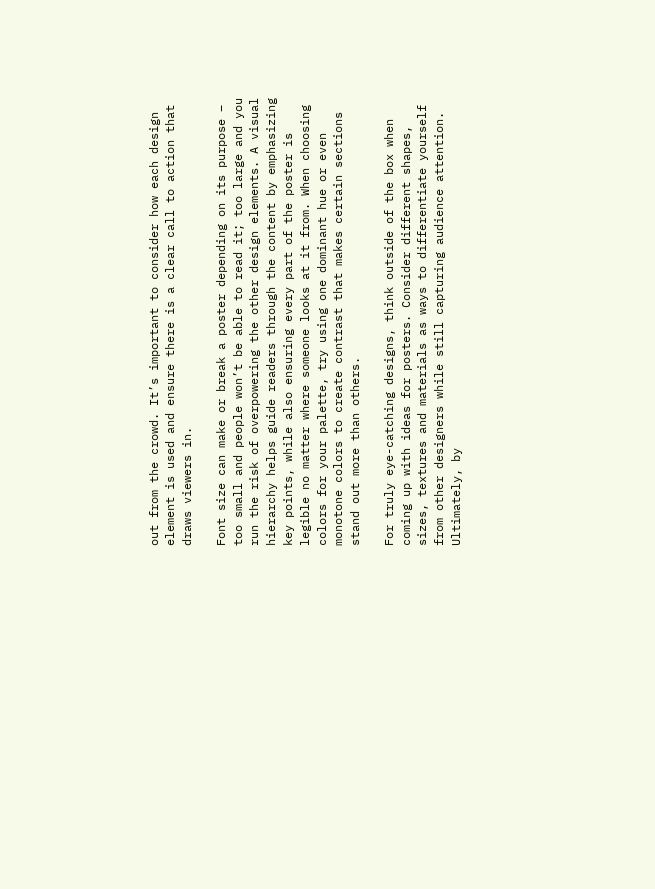out from the crowd. It’s important to consider how each design element is used and ensure there is a clear call to action that draws viewers in.

Font size can make or break a poster depending on its purpose – too small and people won’t be able to read it; too large and you run the risk of overpowering the other design elements. A visual hierarchy helps guide readers through the content by emphasizing key points, while also ensuring every part of the poster is legible no matter where someone looks at it from. When choosing colors for your palette, try using one dominant hue or even monotone colors to create contrast that makes certain sections stand out more than others.

For truly eye-catching designs, think outside of the box when coming up with ideas for posters. Consider different shapes, sizes, textures and materials as ways to differentiate yourself from other designers while still capturing audience attention. Ultimately, by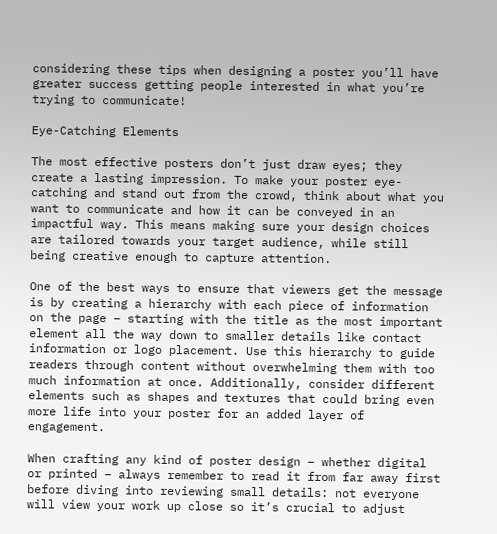considering these tips when designing a poster you’ll have greater success getting people interested in what you’re trying to communicate!

Eye-Catching Elements

The most effective posters don’t just draw eyes; they create a lasting impression. To make your poster eye-catching and stand out from the crowd, think about what you want to communicate and how it can be conveyed in an impactful way. This means making sure your design choices are tailored towards your target audience, while still being creative enough to capture attention.

One of the best ways to ensure that viewers get the message is by creating a hierarchy with each piece of information on the page – starting with the title as the most important element all the way down to smaller details like contact information or logo placement. Use this hierarchy to guide readers through content without overwhelming them with too much information at once. Additionally, consider different elements such as shapes and textures that could bring even more life into your poster for an added layer of engagement.

When crafting any kind of poster design – whether digital or printed – always remember to read it from far away first before diving into reviewing small details: not everyone will view your work up close so it’s crucial to adjust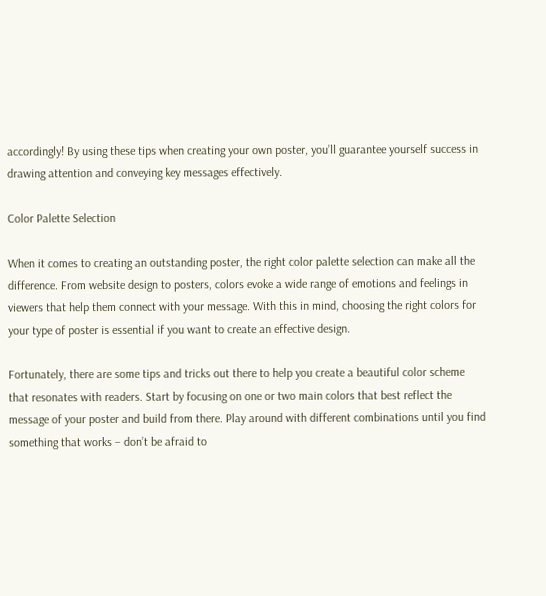accordingly! By using these tips when creating your own poster, you’ll guarantee yourself success in drawing attention and conveying key messages effectively.

Color Palette Selection

When it comes to creating an outstanding poster, the right color palette selection can make all the difference. From website design to posters, colors evoke a wide range of emotions and feelings in viewers that help them connect with your message. With this in mind, choosing the right colors for your type of poster is essential if you want to create an effective design.

Fortunately, there are some tips and tricks out there to help you create a beautiful color scheme that resonates with readers. Start by focusing on one or two main colors that best reflect the message of your poster and build from there. Play around with different combinations until you find something that works – don’t be afraid to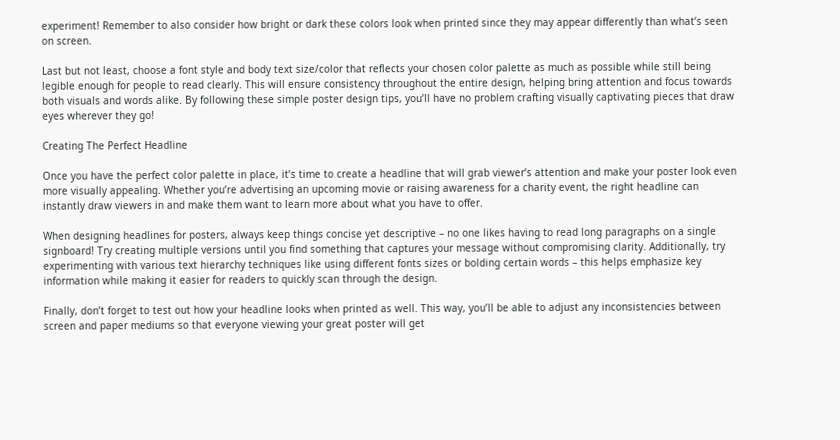experiment! Remember to also consider how bright or dark these colors look when printed since they may appear differently than what’s seen on screen.

Last but not least, choose a font style and body text size/color that reflects your chosen color palette as much as possible while still being legible enough for people to read clearly. This will ensure consistency throughout the entire design, helping bring attention and focus towards both visuals and words alike. By following these simple poster design tips, you’ll have no problem crafting visually captivating pieces that draw eyes wherever they go!

Creating The Perfect Headline

Once you have the perfect color palette in place, it’s time to create a headline that will grab viewer’s attention and make your poster look even more visually appealing. Whether you’re advertising an upcoming movie or raising awareness for a charity event, the right headline can instantly draw viewers in and make them want to learn more about what you have to offer.

When designing headlines for posters, always keep things concise yet descriptive – no one likes having to read long paragraphs on a single signboard! Try creating multiple versions until you find something that captures your message without compromising clarity. Additionally, try experimenting with various text hierarchy techniques like using different fonts sizes or bolding certain words – this helps emphasize key information while making it easier for readers to quickly scan through the design.

Finally, don’t forget to test out how your headline looks when printed as well. This way, you’ll be able to adjust any inconsistencies between screen and paper mediums so that everyone viewing your great poster will get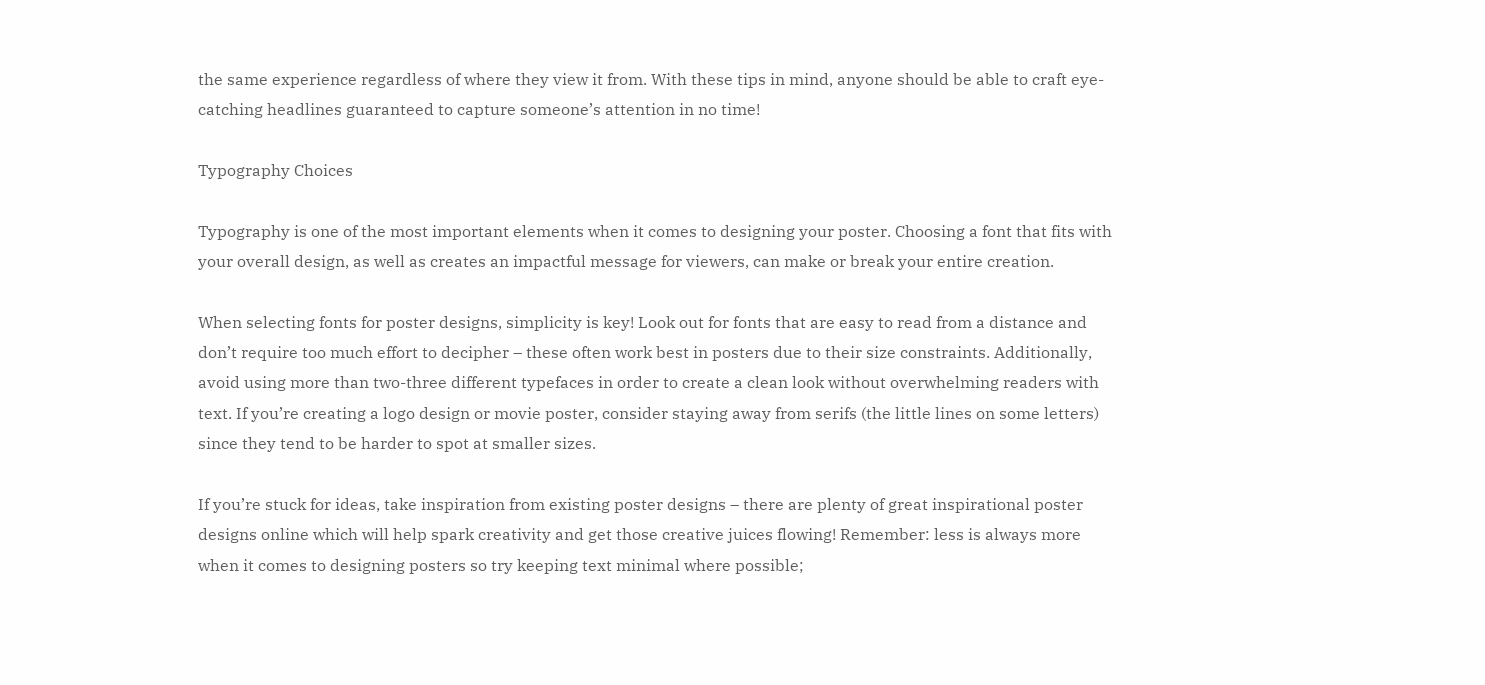the same experience regardless of where they view it from. With these tips in mind, anyone should be able to craft eye-catching headlines guaranteed to capture someone’s attention in no time!

Typography Choices

Typography is one of the most important elements when it comes to designing your poster. Choosing a font that fits with your overall design, as well as creates an impactful message for viewers, can make or break your entire creation.

When selecting fonts for poster designs, simplicity is key! Look out for fonts that are easy to read from a distance and don’t require too much effort to decipher – these often work best in posters due to their size constraints. Additionally, avoid using more than two-three different typefaces in order to create a clean look without overwhelming readers with text. If you’re creating a logo design or movie poster, consider staying away from serifs (the little lines on some letters) since they tend to be harder to spot at smaller sizes.

If you’re stuck for ideas, take inspiration from existing poster designs – there are plenty of great inspirational poster designs online which will help spark creativity and get those creative juices flowing! Remember: less is always more when it comes to designing posters so try keeping text minimal where possible;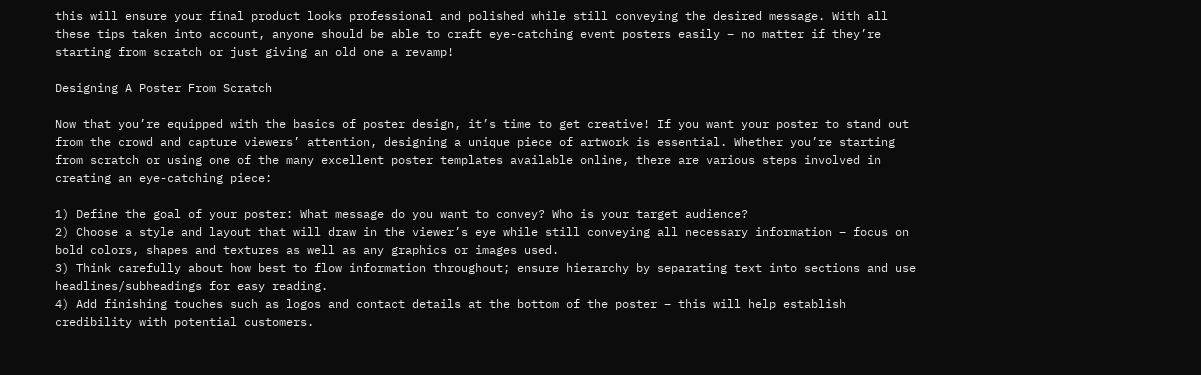this will ensure your final product looks professional and polished while still conveying the desired message. With all these tips taken into account, anyone should be able to craft eye-catching event posters easily – no matter if they’re starting from scratch or just giving an old one a revamp!

Designing A Poster From Scratch

Now that you’re equipped with the basics of poster design, it’s time to get creative! If you want your poster to stand out from the crowd and capture viewers’ attention, designing a unique piece of artwork is essential. Whether you’re starting from scratch or using one of the many excellent poster templates available online, there are various steps involved in creating an eye-catching piece:

1) Define the goal of your poster: What message do you want to convey? Who is your target audience?
2) Choose a style and layout that will draw in the viewer’s eye while still conveying all necessary information – focus on bold colors, shapes and textures as well as any graphics or images used.
3) Think carefully about how best to flow information throughout; ensure hierarchy by separating text into sections and use headlines/subheadings for easy reading.
4) Add finishing touches such as logos and contact details at the bottom of the poster – this will help establish credibility with potential customers.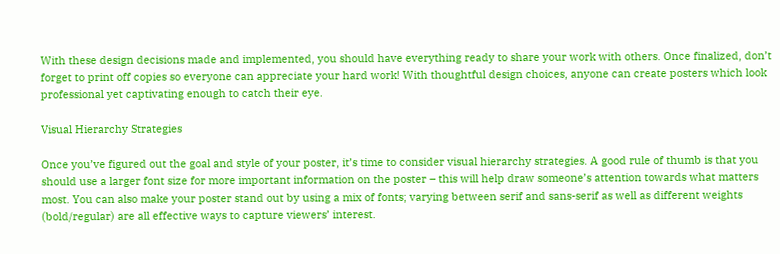With these design decisions made and implemented, you should have everything ready to share your work with others. Once finalized, don’t forget to print off copies so everyone can appreciate your hard work! With thoughtful design choices, anyone can create posters which look professional yet captivating enough to catch their eye.

Visual Hierarchy Strategies

Once you’ve figured out the goal and style of your poster, it’s time to consider visual hierarchy strategies. A good rule of thumb is that you should use a larger font size for more important information on the poster – this will help draw someone’s attention towards what matters most. You can also make your poster stand out by using a mix of fonts; varying between serif and sans-serif as well as different weights (bold/regular) are all effective ways to capture viewers’ interest.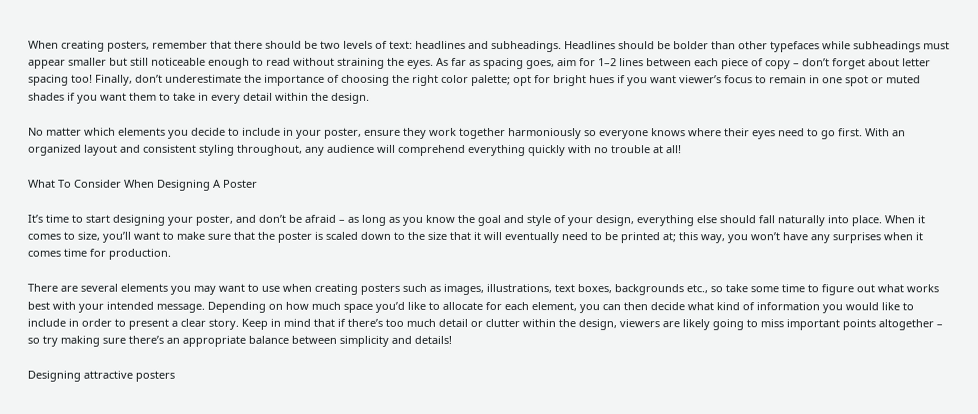When creating posters, remember that there should be two levels of text: headlines and subheadings. Headlines should be bolder than other typefaces while subheadings must appear smaller but still noticeable enough to read without straining the eyes. As far as spacing goes, aim for 1–2 lines between each piece of copy – don’t forget about letter spacing too! Finally, don’t underestimate the importance of choosing the right color palette; opt for bright hues if you want viewer’s focus to remain in one spot or muted shades if you want them to take in every detail within the design.

No matter which elements you decide to include in your poster, ensure they work together harmoniously so everyone knows where their eyes need to go first. With an organized layout and consistent styling throughout, any audience will comprehend everything quickly with no trouble at all!

What To Consider When Designing A Poster

It’s time to start designing your poster, and don’t be afraid – as long as you know the goal and style of your design, everything else should fall naturally into place. When it comes to size, you’ll want to make sure that the poster is scaled down to the size that it will eventually need to be printed at; this way, you won’t have any surprises when it comes time for production.

There are several elements you may want to use when creating posters such as images, illustrations, text boxes, backgrounds etc., so take some time to figure out what works best with your intended message. Depending on how much space you’d like to allocate for each element, you can then decide what kind of information you would like to include in order to present a clear story. Keep in mind that if there’s too much detail or clutter within the design, viewers are likely going to miss important points altogether – so try making sure there’s an appropriate balance between simplicity and details!

Designing attractive posters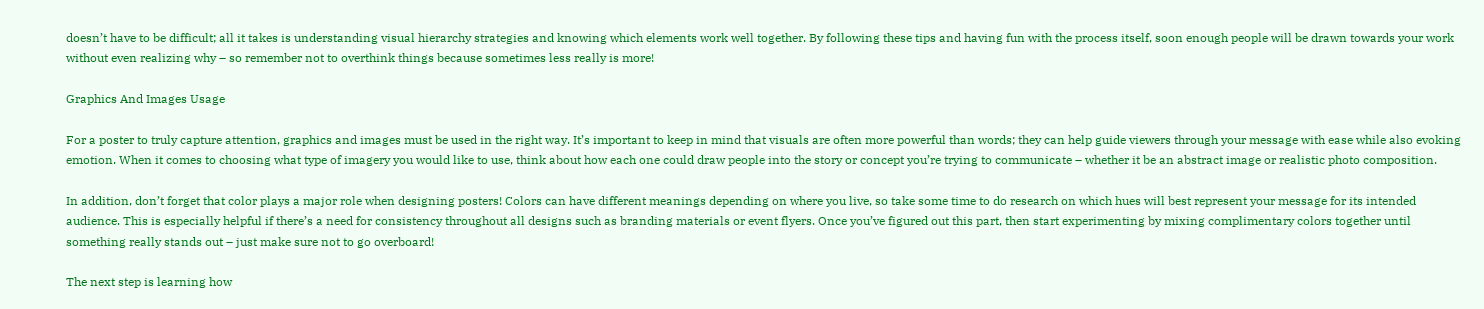doesn’t have to be difficult; all it takes is understanding visual hierarchy strategies and knowing which elements work well together. By following these tips and having fun with the process itself, soon enough people will be drawn towards your work without even realizing why – so remember not to overthink things because sometimes less really is more!

Graphics And Images Usage

For a poster to truly capture attention, graphics and images must be used in the right way. It’s important to keep in mind that visuals are often more powerful than words; they can help guide viewers through your message with ease while also evoking emotion. When it comes to choosing what type of imagery you would like to use, think about how each one could draw people into the story or concept you’re trying to communicate – whether it be an abstract image or realistic photo composition.

In addition, don’t forget that color plays a major role when designing posters! Colors can have different meanings depending on where you live, so take some time to do research on which hues will best represent your message for its intended audience. This is especially helpful if there’s a need for consistency throughout all designs such as branding materials or event flyers. Once you’ve figured out this part, then start experimenting by mixing complimentary colors together until something really stands out – just make sure not to go overboard!

The next step is learning how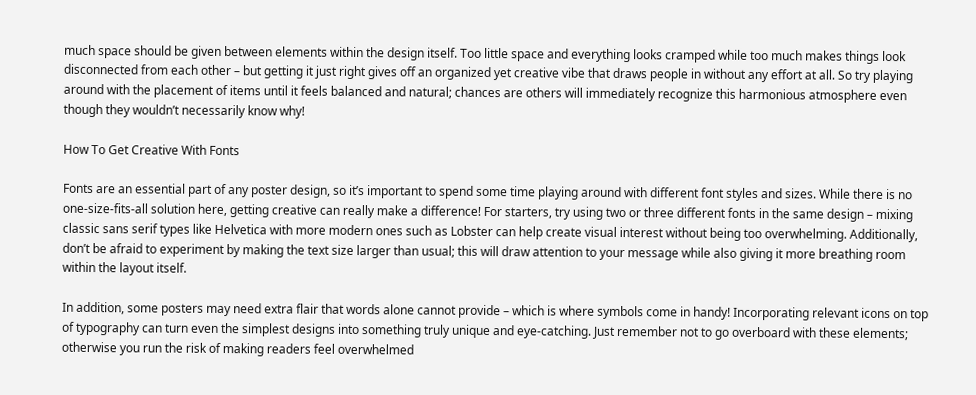much space should be given between elements within the design itself. Too little space and everything looks cramped while too much makes things look disconnected from each other – but getting it just right gives off an organized yet creative vibe that draws people in without any effort at all. So try playing around with the placement of items until it feels balanced and natural; chances are others will immediately recognize this harmonious atmosphere even though they wouldn’t necessarily know why!

How To Get Creative With Fonts

Fonts are an essential part of any poster design, so it’s important to spend some time playing around with different font styles and sizes. While there is no one-size-fits-all solution here, getting creative can really make a difference! For starters, try using two or three different fonts in the same design – mixing classic sans serif types like Helvetica with more modern ones such as Lobster can help create visual interest without being too overwhelming. Additionally, don’t be afraid to experiment by making the text size larger than usual; this will draw attention to your message while also giving it more breathing room within the layout itself.

In addition, some posters may need extra flair that words alone cannot provide – which is where symbols come in handy! Incorporating relevant icons on top of typography can turn even the simplest designs into something truly unique and eye-catching. Just remember not to go overboard with these elements; otherwise you run the risk of making readers feel overwhelmed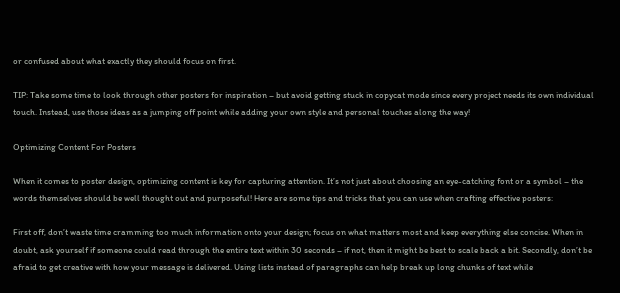or confused about what exactly they should focus on first.

TIP: Take some time to look through other posters for inspiration – but avoid getting stuck in copycat mode since every project needs its own individual touch. Instead, use those ideas as a jumping off point while adding your own style and personal touches along the way!

Optimizing Content For Posters

When it comes to poster design, optimizing content is key for capturing attention. It’s not just about choosing an eye-catching font or a symbol – the words themselves should be well thought out and purposeful! Here are some tips and tricks that you can use when crafting effective posters:

First off, don’t waste time cramming too much information onto your design; focus on what matters most and keep everything else concise. When in doubt, ask yourself if someone could read through the entire text within 30 seconds – if not, then it might be best to scale back a bit. Secondly, don’t be afraid to get creative with how your message is delivered. Using lists instead of paragraphs can help break up long chunks of text while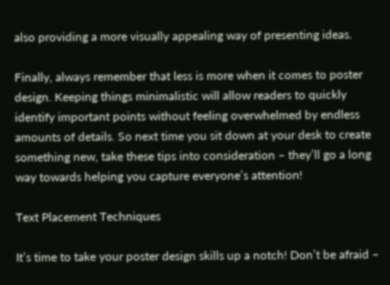also providing a more visually appealing way of presenting ideas.

Finally, always remember that less is more when it comes to poster design. Keeping things minimalistic will allow readers to quickly identify important points without feeling overwhelmed by endless amounts of details. So next time you sit down at your desk to create something new, take these tips into consideration – they’ll go a long way towards helping you capture everyone’s attention!

Text Placement Techniques

It’s time to take your poster design skills up a notch! Don’t be afraid –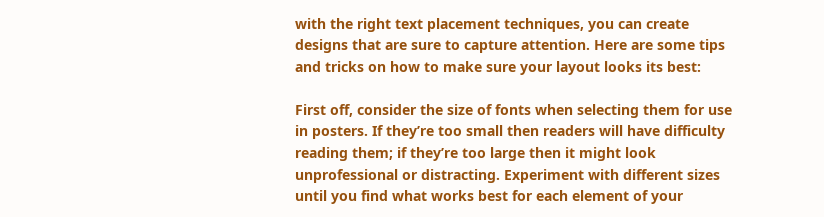with the right text placement techniques, you can create designs that are sure to capture attention. Here are some tips and tricks on how to make sure your layout looks its best:

First off, consider the size of fonts when selecting them for use in posters. If they’re too small then readers will have difficulty reading them; if they’re too large then it might look unprofessional or distracting. Experiment with different sizes until you find what works best for each element of your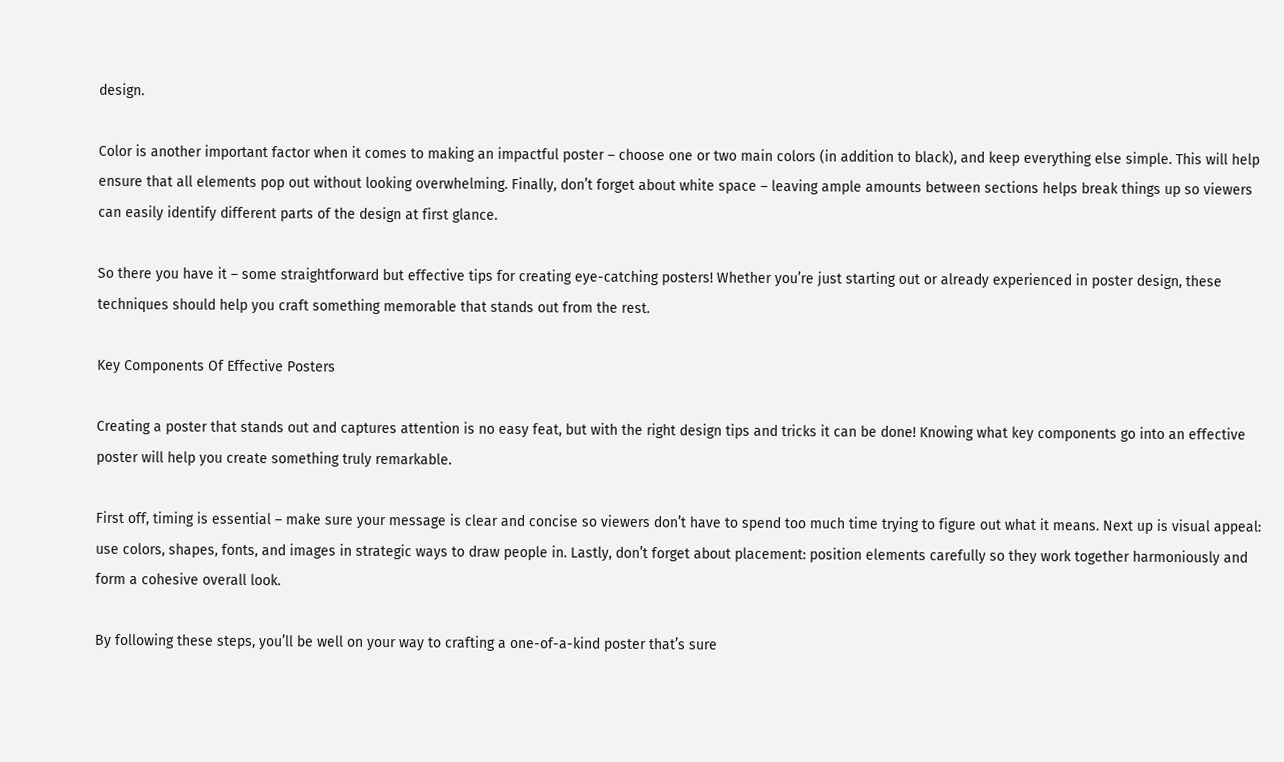design.

Color is another important factor when it comes to making an impactful poster – choose one or two main colors (in addition to black), and keep everything else simple. This will help ensure that all elements pop out without looking overwhelming. Finally, don’t forget about white space – leaving ample amounts between sections helps break things up so viewers can easily identify different parts of the design at first glance.

So there you have it – some straightforward but effective tips for creating eye-catching posters! Whether you’re just starting out or already experienced in poster design, these techniques should help you craft something memorable that stands out from the rest.

Key Components Of Effective Posters

Creating a poster that stands out and captures attention is no easy feat, but with the right design tips and tricks it can be done! Knowing what key components go into an effective poster will help you create something truly remarkable.

First off, timing is essential – make sure your message is clear and concise so viewers don’t have to spend too much time trying to figure out what it means. Next up is visual appeal: use colors, shapes, fonts, and images in strategic ways to draw people in. Lastly, don’t forget about placement: position elements carefully so they work together harmoniously and form a cohesive overall look.

By following these steps, you’ll be well on your way to crafting a one-of-a-kind poster that’s sure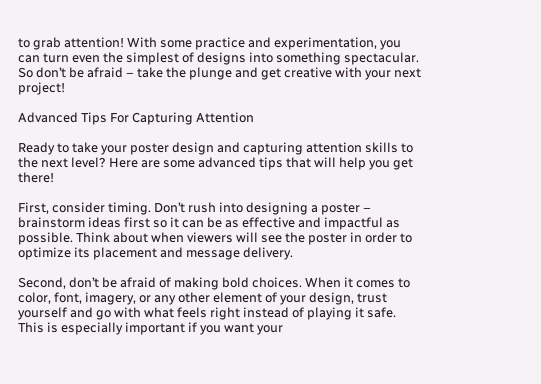to grab attention! With some practice and experimentation, you can turn even the simplest of designs into something spectacular. So don’t be afraid – take the plunge and get creative with your next project!

Advanced Tips For Capturing Attention

Ready to take your poster design and capturing attention skills to the next level? Here are some advanced tips that will help you get there!

First, consider timing. Don’t rush into designing a poster – brainstorm ideas first so it can be as effective and impactful as possible. Think about when viewers will see the poster in order to optimize its placement and message delivery.

Second, don’t be afraid of making bold choices. When it comes to color, font, imagery, or any other element of your design, trust yourself and go with what feels right instead of playing it safe. This is especially important if you want your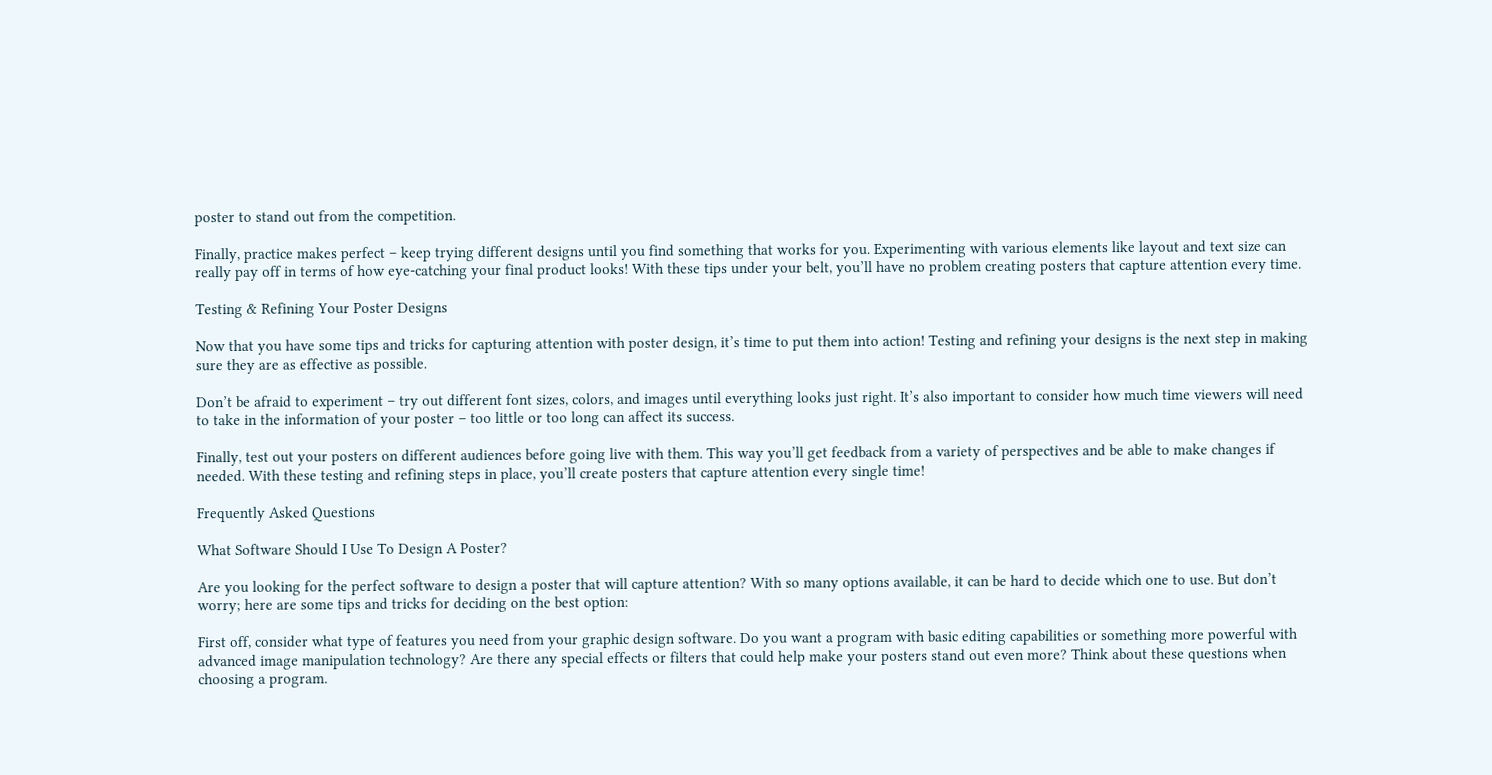poster to stand out from the competition.

Finally, practice makes perfect – keep trying different designs until you find something that works for you. Experimenting with various elements like layout and text size can really pay off in terms of how eye-catching your final product looks! With these tips under your belt, you’ll have no problem creating posters that capture attention every time.

Testing & Refining Your Poster Designs

Now that you have some tips and tricks for capturing attention with poster design, it’s time to put them into action! Testing and refining your designs is the next step in making sure they are as effective as possible.

Don’t be afraid to experiment – try out different font sizes, colors, and images until everything looks just right. It’s also important to consider how much time viewers will need to take in the information of your poster – too little or too long can affect its success.

Finally, test out your posters on different audiences before going live with them. This way you’ll get feedback from a variety of perspectives and be able to make changes if needed. With these testing and refining steps in place, you’ll create posters that capture attention every single time!

Frequently Asked Questions

What Software Should I Use To Design A Poster?

Are you looking for the perfect software to design a poster that will capture attention? With so many options available, it can be hard to decide which one to use. But don’t worry; here are some tips and tricks for deciding on the best option:

First off, consider what type of features you need from your graphic design software. Do you want a program with basic editing capabilities or something more powerful with advanced image manipulation technology? Are there any special effects or filters that could help make your posters stand out even more? Think about these questions when choosing a program.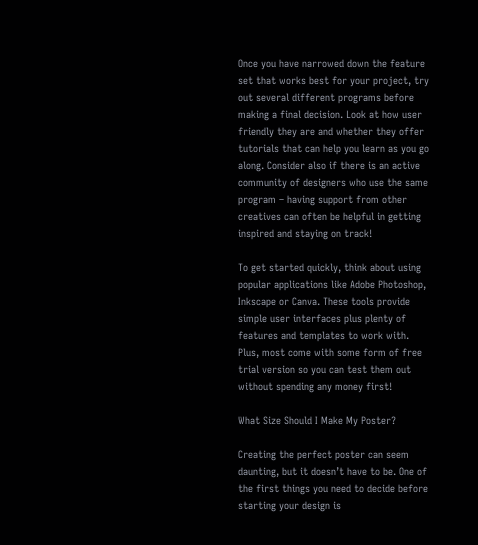Once you have narrowed down the feature set that works best for your project, try out several different programs before making a final decision. Look at how user friendly they are and whether they offer tutorials that can help you learn as you go along. Consider also if there is an active community of designers who use the same program – having support from other creatives can often be helpful in getting inspired and staying on track!

To get started quickly, think about using popular applications like Adobe Photoshop, Inkscape or Canva. These tools provide simple user interfaces plus plenty of features and templates to work with. Plus, most come with some form of free trial version so you can test them out without spending any money first!

What Size Should I Make My Poster?

Creating the perfect poster can seem daunting, but it doesn’t have to be. One of the first things you need to decide before starting your design is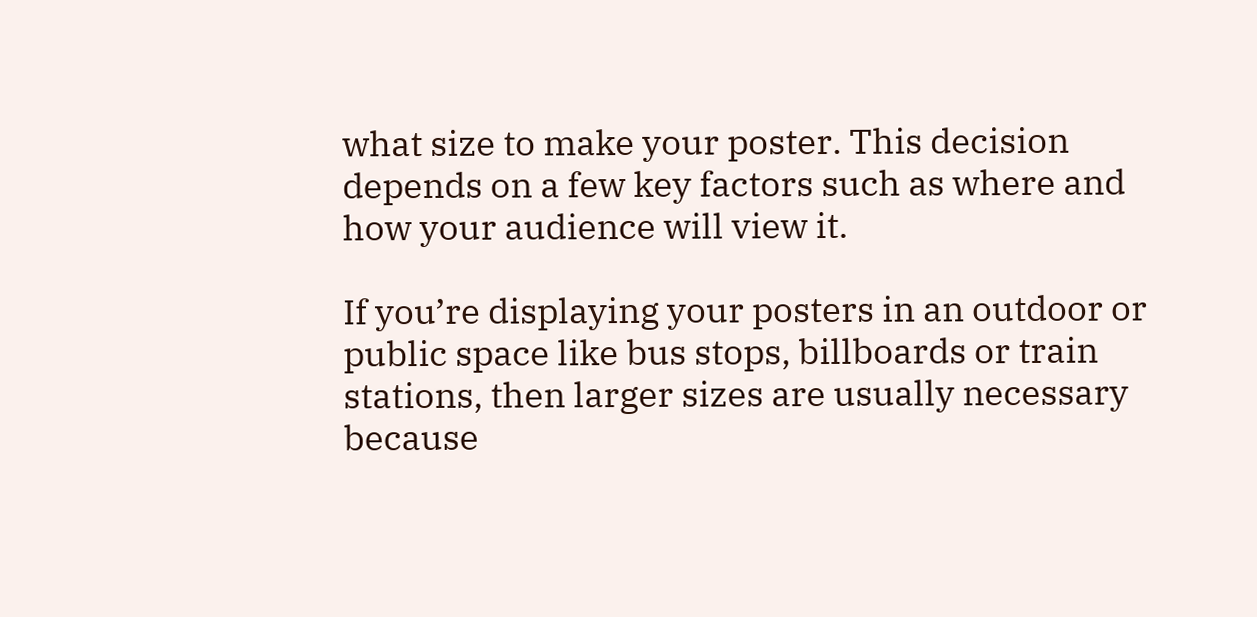what size to make your poster. This decision depends on a few key factors such as where and how your audience will view it.

If you’re displaying your posters in an outdoor or public space like bus stops, billboards or train stations, then larger sizes are usually necessary because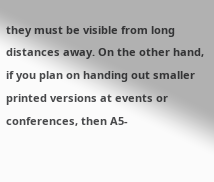they must be visible from long distances away. On the other hand, if you plan on handing out smaller printed versions at events or conferences, then A5-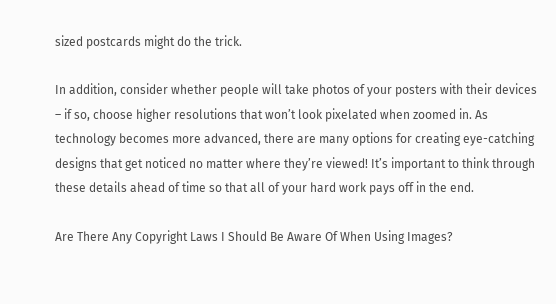sized postcards might do the trick.

In addition, consider whether people will take photos of your posters with their devices – if so, choose higher resolutions that won’t look pixelated when zoomed in. As technology becomes more advanced, there are many options for creating eye-catching designs that get noticed no matter where they’re viewed! It’s important to think through these details ahead of time so that all of your hard work pays off in the end.

Are There Any Copyright Laws I Should Be Aware Of When Using Images?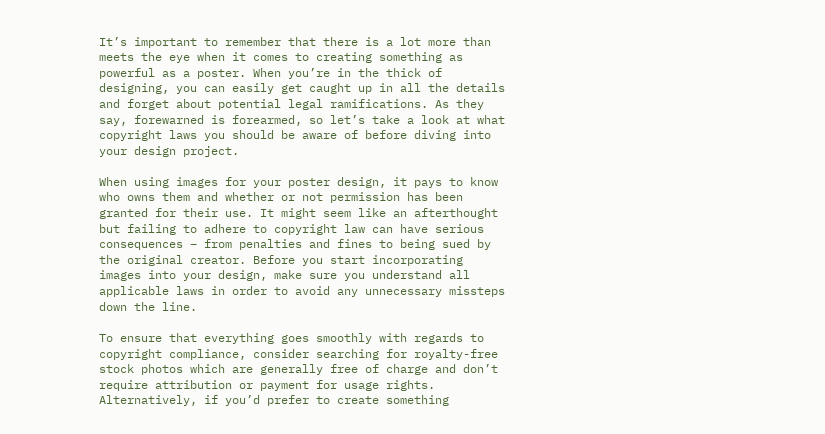It’s important to remember that there is a lot more than meets the eye when it comes to creating something as powerful as a poster. When you’re in the thick of designing, you can easily get caught up in all the details and forget about potential legal ramifications. As they say, forewarned is forearmed, so let’s take a look at what copyright laws you should be aware of before diving into your design project.

When using images for your poster design, it pays to know who owns them and whether or not permission has been granted for their use. It might seem like an afterthought but failing to adhere to copyright law can have serious consequences – from penalties and fines to being sued by the original creator. Before you start incorporating images into your design, make sure you understand all applicable laws in order to avoid any unnecessary missteps down the line.

To ensure that everything goes smoothly with regards to copyright compliance, consider searching for royalty-free stock photos which are generally free of charge and don’t require attribution or payment for usage rights. Alternatively, if you’d prefer to create something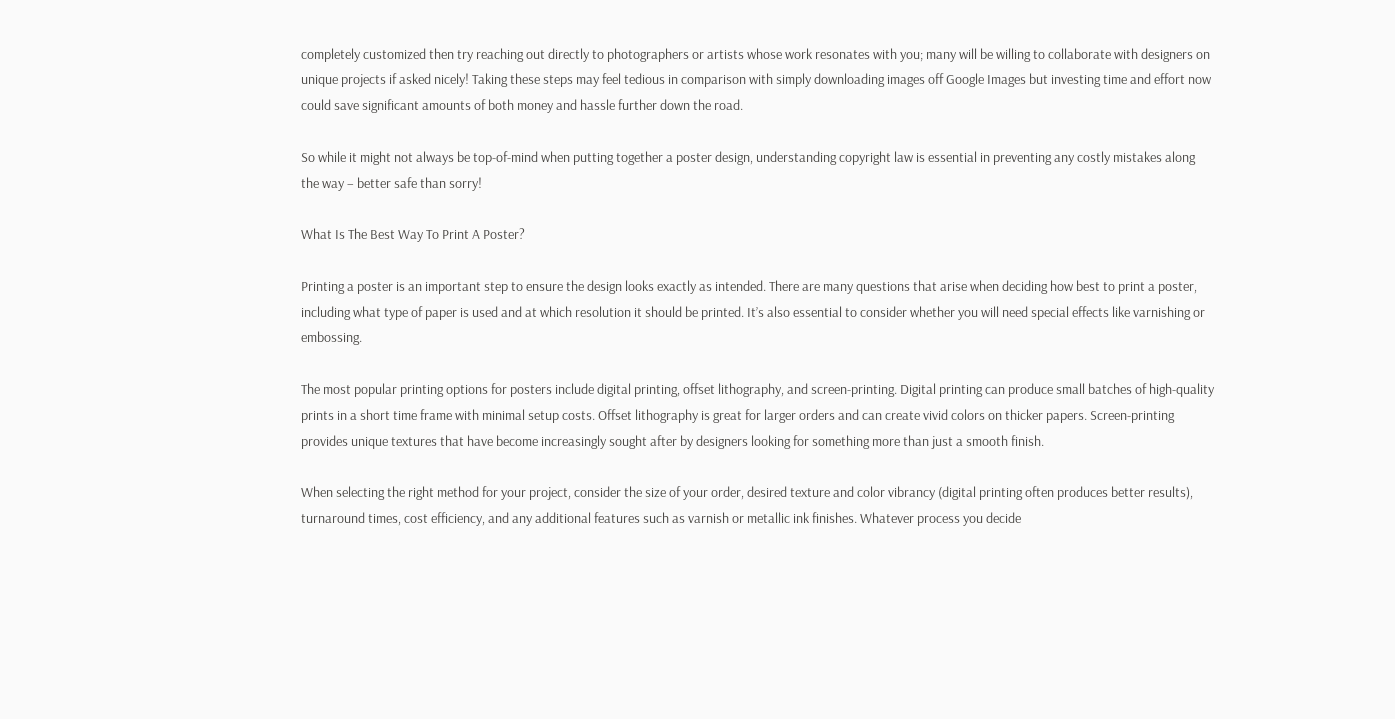completely customized then try reaching out directly to photographers or artists whose work resonates with you; many will be willing to collaborate with designers on unique projects if asked nicely! Taking these steps may feel tedious in comparison with simply downloading images off Google Images but investing time and effort now could save significant amounts of both money and hassle further down the road.

So while it might not always be top-of-mind when putting together a poster design, understanding copyright law is essential in preventing any costly mistakes along the way – better safe than sorry!

What Is The Best Way To Print A Poster?

Printing a poster is an important step to ensure the design looks exactly as intended. There are many questions that arise when deciding how best to print a poster, including what type of paper is used and at which resolution it should be printed. It’s also essential to consider whether you will need special effects like varnishing or embossing.

The most popular printing options for posters include digital printing, offset lithography, and screen-printing. Digital printing can produce small batches of high-quality prints in a short time frame with minimal setup costs. Offset lithography is great for larger orders and can create vivid colors on thicker papers. Screen-printing provides unique textures that have become increasingly sought after by designers looking for something more than just a smooth finish.

When selecting the right method for your project, consider the size of your order, desired texture and color vibrancy (digital printing often produces better results), turnaround times, cost efficiency, and any additional features such as varnish or metallic ink finishes. Whatever process you decide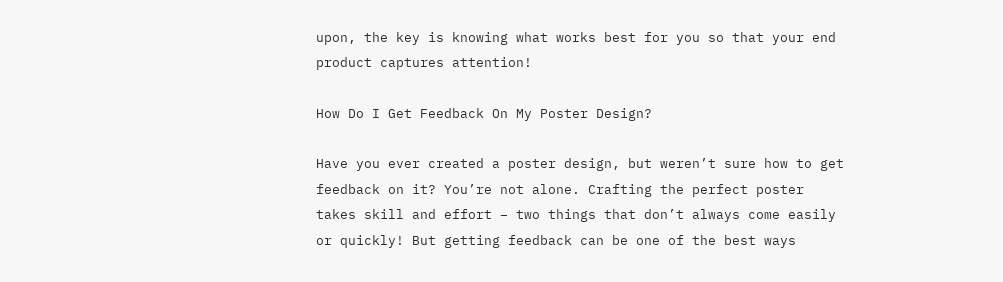upon, the key is knowing what works best for you so that your end product captures attention!

How Do I Get Feedback On My Poster Design?

Have you ever created a poster design, but weren’t sure how to get feedback on it? You’re not alone. Crafting the perfect poster takes skill and effort – two things that don’t always come easily or quickly! But getting feedback can be one of the best ways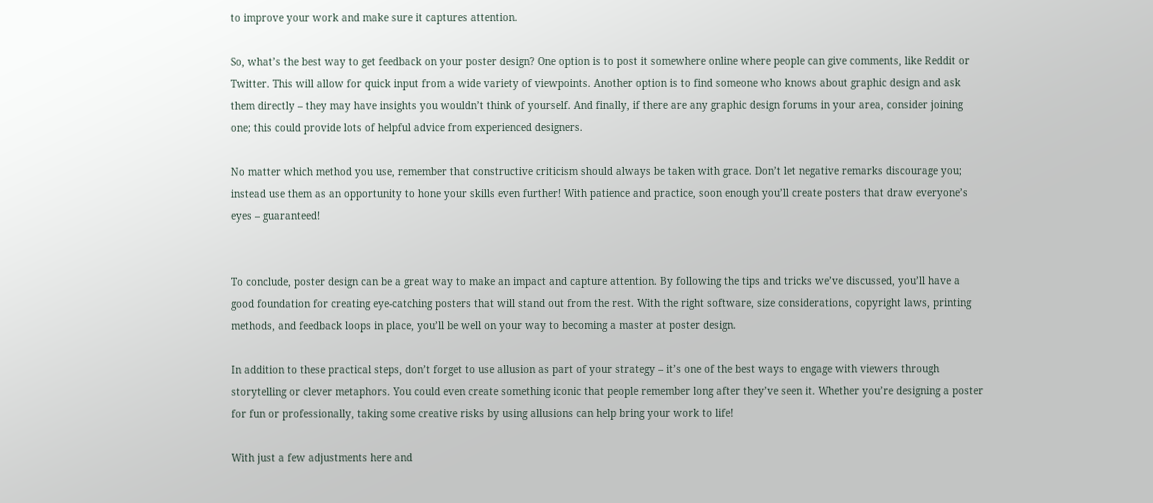to improve your work and make sure it captures attention.

So, what’s the best way to get feedback on your poster design? One option is to post it somewhere online where people can give comments, like Reddit or Twitter. This will allow for quick input from a wide variety of viewpoints. Another option is to find someone who knows about graphic design and ask them directly – they may have insights you wouldn’t think of yourself. And finally, if there are any graphic design forums in your area, consider joining one; this could provide lots of helpful advice from experienced designers.

No matter which method you use, remember that constructive criticism should always be taken with grace. Don’t let negative remarks discourage you; instead use them as an opportunity to hone your skills even further! With patience and practice, soon enough you’ll create posters that draw everyone’s eyes – guaranteed!


To conclude, poster design can be a great way to make an impact and capture attention. By following the tips and tricks we’ve discussed, you’ll have a good foundation for creating eye-catching posters that will stand out from the rest. With the right software, size considerations, copyright laws, printing methods, and feedback loops in place, you’ll be well on your way to becoming a master at poster design.

In addition to these practical steps, don’t forget to use allusion as part of your strategy – it’s one of the best ways to engage with viewers through storytelling or clever metaphors. You could even create something iconic that people remember long after they’ve seen it. Whether you’re designing a poster for fun or professionally, taking some creative risks by using allusions can help bring your work to life!

With just a few adjustments here and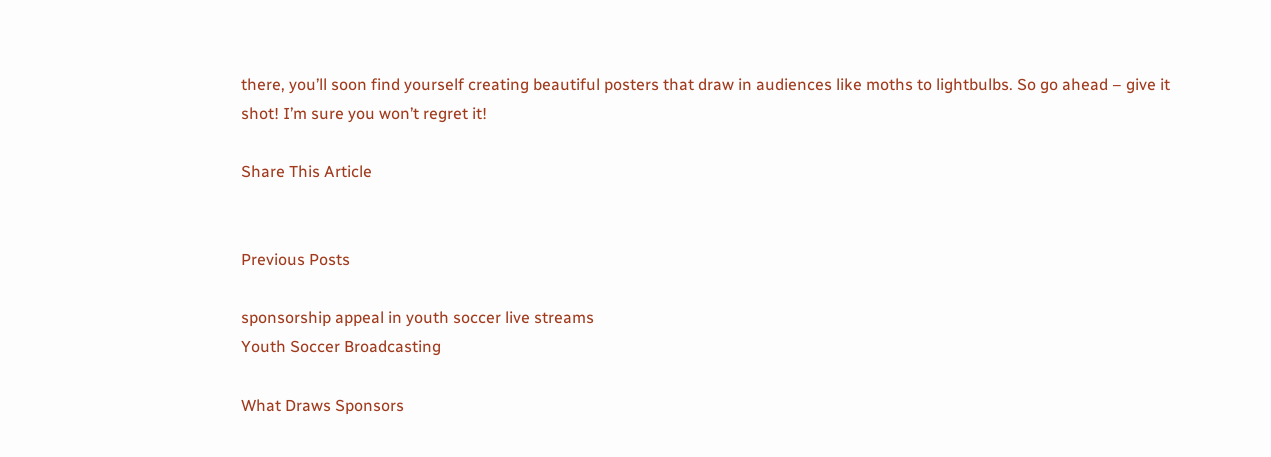there, you’ll soon find yourself creating beautiful posters that draw in audiences like moths to lightbulbs. So go ahead – give it shot! I’m sure you won’t regret it!

Share This Article


Previous Posts

sponsorship appeal in youth soccer live streams
Youth Soccer Broadcasting

What Draws Sponsors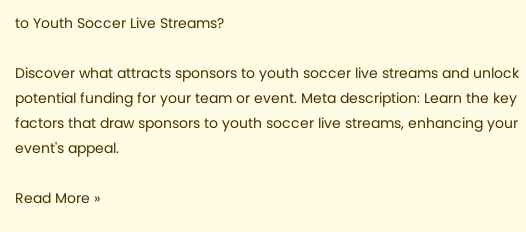to Youth Soccer Live Streams?

Discover what attracts sponsors to youth soccer live streams and unlock potential funding for your team or event. Meta description: Learn the key factors that draw sponsors to youth soccer live streams, enhancing your event's appeal.

Read More »